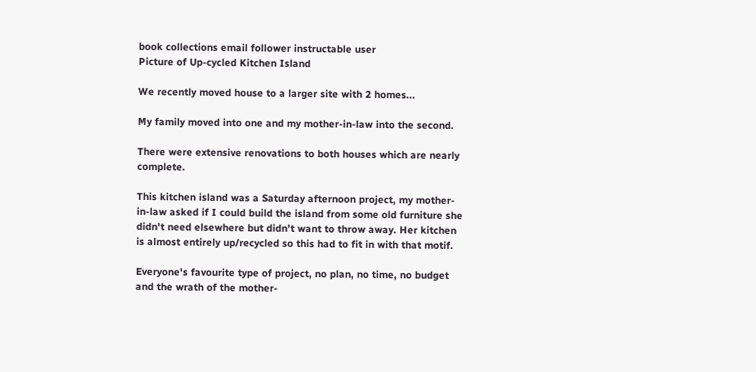book collections email follower instructable user
Picture of Up-cycled Kitchen Island

We recently moved house to a larger site with 2 homes...

My family moved into one and my mother-in-law into the second.

There were extensive renovations to both houses which are nearly complete.

This kitchen island was a Saturday afternoon project, my mother-in-law asked if I could build the island from some old furniture she didn't need elsewhere but didn't want to throw away. Her kitchen is almost entirely up/recycled so this had to fit in with that motif.

Everyone's favourite type of project, no plan, no time, no budget and the wrath of the mother-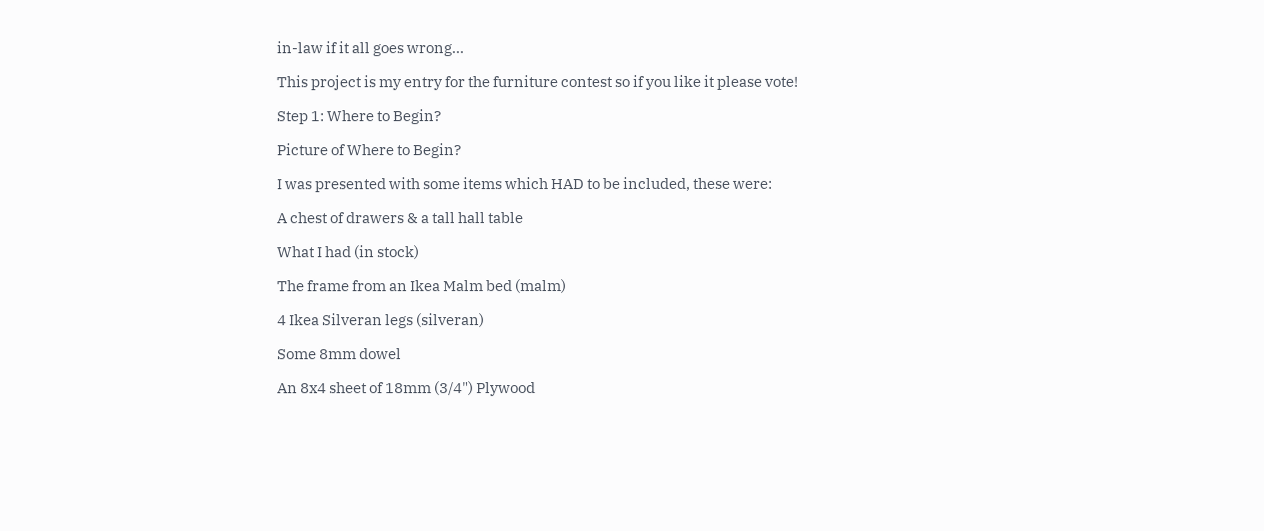in-law if it all goes wrong...

This project is my entry for the furniture contest so if you like it please vote!

Step 1: Where to Begin?

Picture of Where to Begin?

I was presented with some items which HAD to be included, these were:

A chest of drawers & a tall hall table

What I had (in stock)

The frame from an Ikea Malm bed (malm)

4 Ikea Silveran legs (silveran)

Some 8mm dowel

An 8x4 sheet of 18mm (3/4") Plywood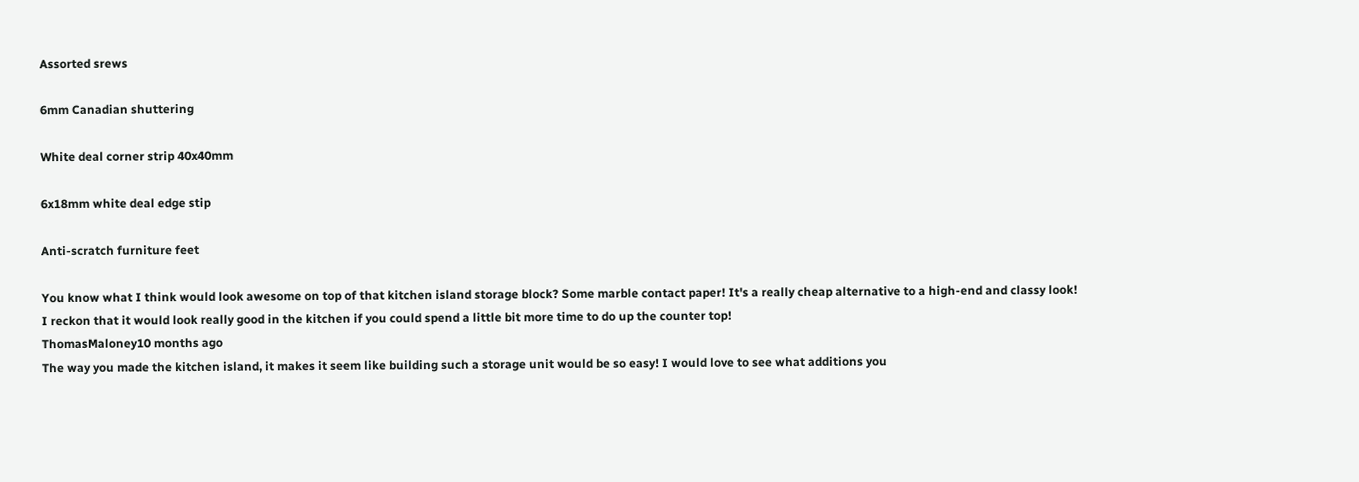Assorted srews

6mm Canadian shuttering

White deal corner strip 40x40mm

6x18mm white deal edge stip

Anti-scratch furniture feet

You know what I think would look awesome on top of that kitchen island storage block? Some marble contact paper! It's a really cheap alternative to a high-end and classy look! I reckon that it would look really good in the kitchen if you could spend a little bit more time to do up the counter top!
ThomasMaloney10 months ago
The way you made the kitchen island, it makes it seem like building such a storage unit would be so easy! I would love to see what additions you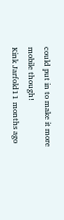could put in to make it more mobile though!
Kink Jarfold11 months ago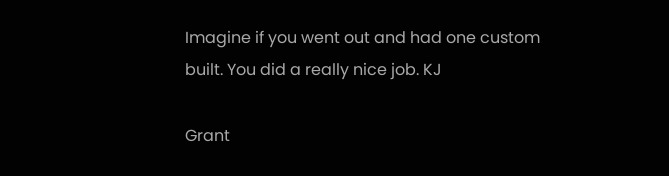Imagine if you went out and had one custom built. You did a really nice job. KJ

Grant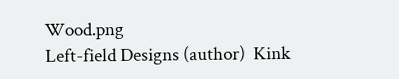Wood.png
Left-field Designs (author)  Kink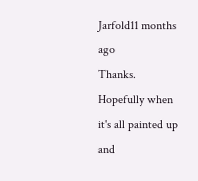Jarfold11 months ago
Thanks. Hopefully when it's all painted up and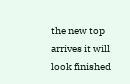the new top arrives it will look finished